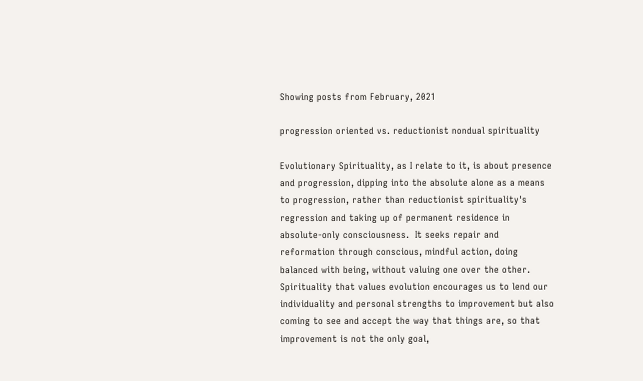Showing posts from February, 2021

progression oriented vs. reductionist nondual spirituality

Evolutionary Spirituality, as I relate to it, is about presence and progression, dipping into the absolute alone as a means to progression, rather than reductionist spirituality's regression and taking up of permanent residence in absolute-only consciousness.  It seeks repair and reformation through conscious, mindful action, doing balanced with being, without valuing one over the other. Spirituality that values evolution encourages us to lend our individuality and personal strengths to improvement but also coming to see and accept the way that things are, so that improvement is not the only goal,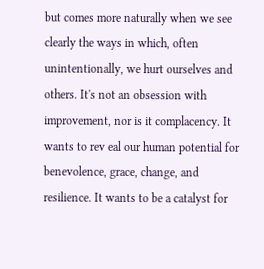but comes more naturally when we see clearly the ways in which, often unintentionally, we hurt ourselves and others. It's not an obsession with improvement, nor is it complacency. It wants to rev eal our human potential for benevolence, grace, change, and resilience. It wants to be a catalyst for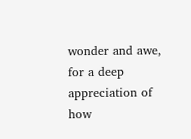wonder and awe, for a deep appreciation of how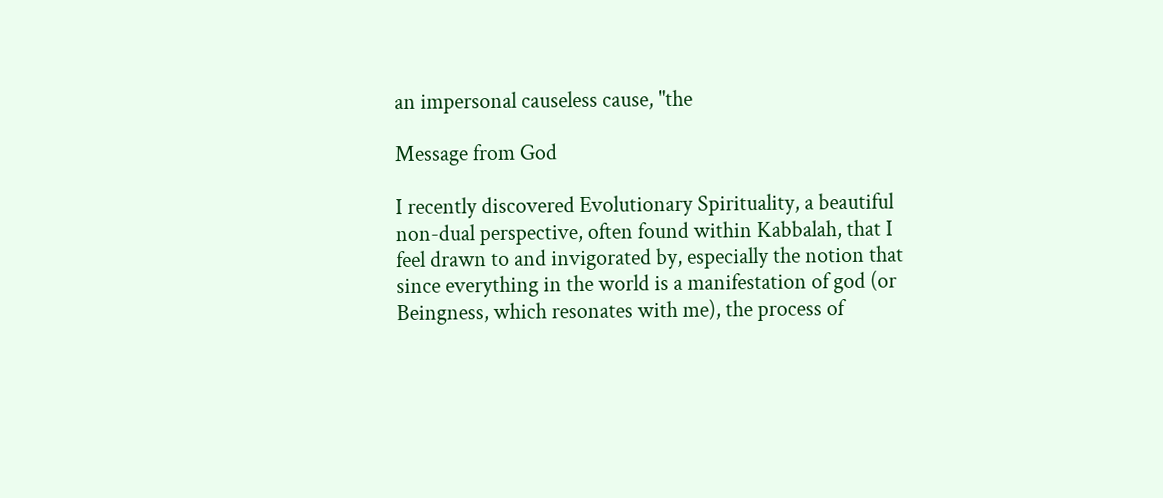an impersonal causeless cause, "the

Message from God

I recently discovered Evolutionary Spirituality, a beautiful non-dual perspective, often found within Kabbalah, that I feel drawn to and invigorated by, especially the notion that since everything in the world is a manifestation of god (or Beingness, which resonates with me), the process of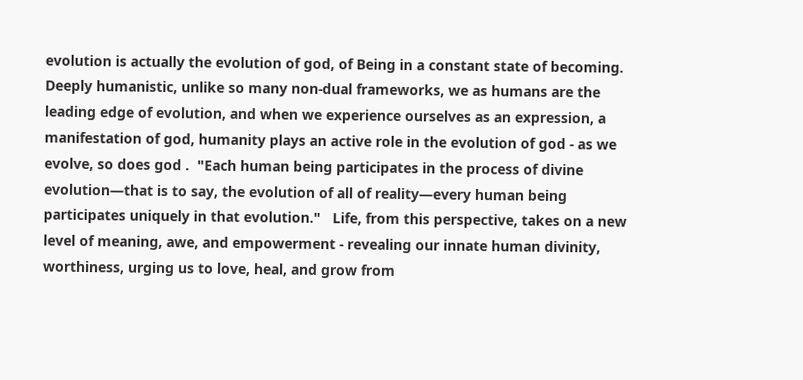evolution is actually the evolution of god, of Being in a constant state of becoming. Deeply humanistic, unlike so many non-dual frameworks, we as humans are the leading edge of evolution, and when we experience ourselves as an expression, a manifestation of god, humanity plays an active role in the evolution of god - as we evolve, so does god .  "Each human being participates in the process of divine evolution―that is to say, the evolution of all of reality―every human being participates uniquely in that evolution."   Life, from this perspective, takes on a new level of meaning, awe, and empowerment - revealing our innate human divinity, worthiness, urging us to love, heal, and grow from